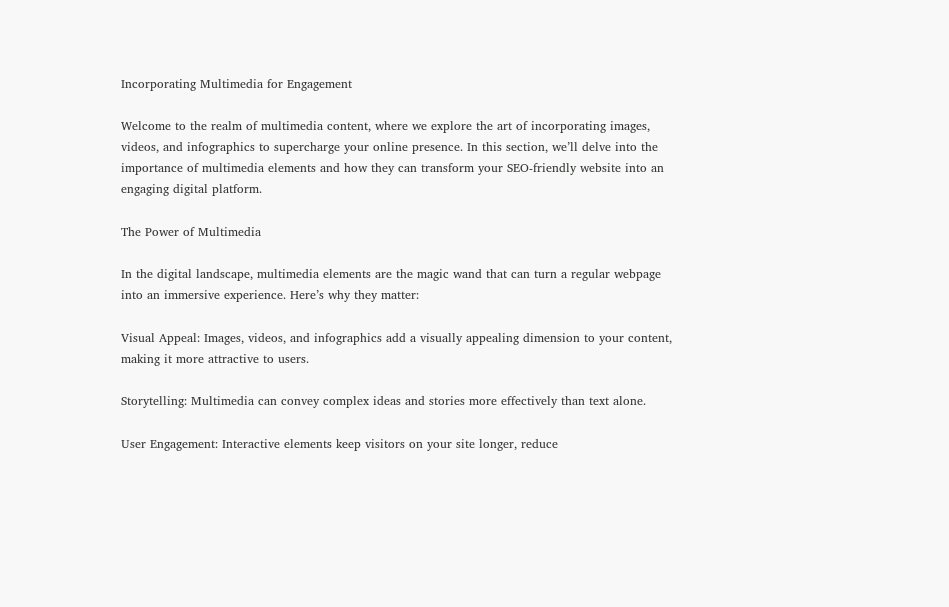Incorporating Multimedia for Engagement

Welcome to the realm of multimedia content, where we explore the art of incorporating images, videos, and infographics to supercharge your online presence. In this section, we’ll delve into the importance of multimedia elements and how they can transform your SEO-friendly website into an engaging digital platform.

The Power of Multimedia

In the digital landscape, multimedia elements are the magic wand that can turn a regular webpage into an immersive experience. Here’s why they matter:

Visual Appeal: Images, videos, and infographics add a visually appealing dimension to your content, making it more attractive to users.

Storytelling: Multimedia can convey complex ideas and stories more effectively than text alone.

User Engagement: Interactive elements keep visitors on your site longer, reduce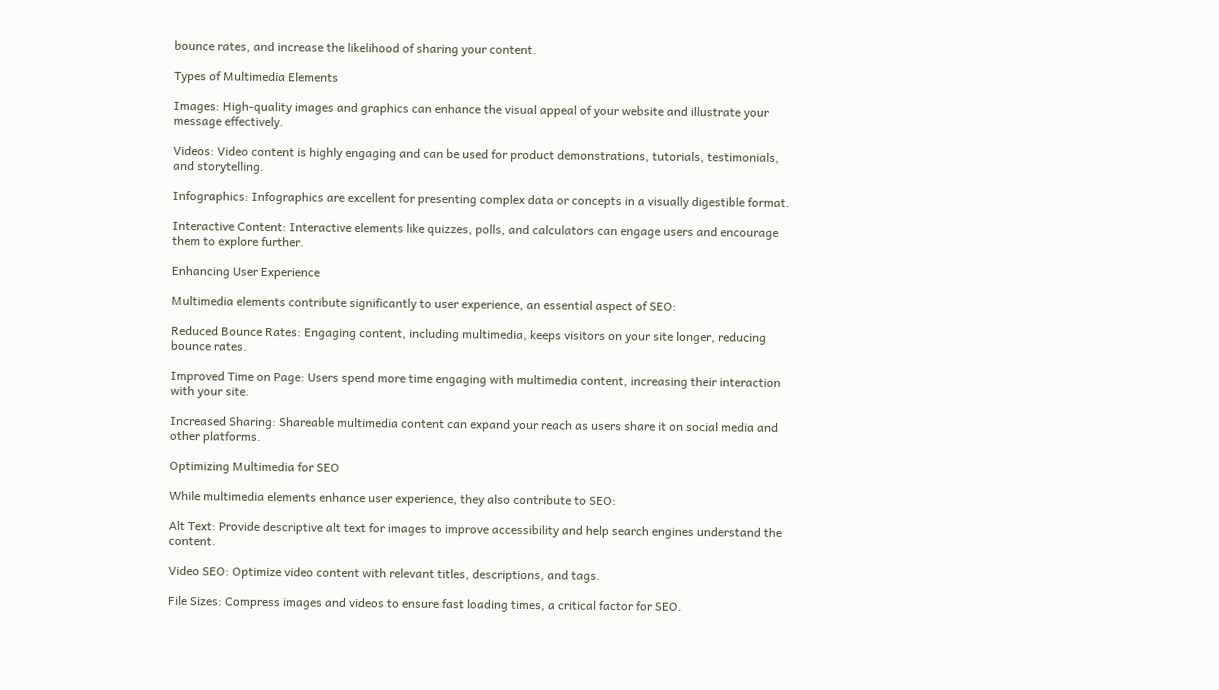bounce rates, and increase the likelihood of sharing your content.

Types of Multimedia Elements

Images: High-quality images and graphics can enhance the visual appeal of your website and illustrate your message effectively.

Videos: Video content is highly engaging and can be used for product demonstrations, tutorials, testimonials, and storytelling.

Infographics: Infographics are excellent for presenting complex data or concepts in a visually digestible format.

Interactive Content: Interactive elements like quizzes, polls, and calculators can engage users and encourage them to explore further.

Enhancing User Experience

Multimedia elements contribute significantly to user experience, an essential aspect of SEO:

Reduced Bounce Rates: Engaging content, including multimedia, keeps visitors on your site longer, reducing bounce rates.

Improved Time on Page: Users spend more time engaging with multimedia content, increasing their interaction with your site.

Increased Sharing: Shareable multimedia content can expand your reach as users share it on social media and other platforms.

Optimizing Multimedia for SEO

While multimedia elements enhance user experience, they also contribute to SEO:

Alt Text: Provide descriptive alt text for images to improve accessibility and help search engines understand the content.

Video SEO: Optimize video content with relevant titles, descriptions, and tags.

File Sizes: Compress images and videos to ensure fast loading times, a critical factor for SEO.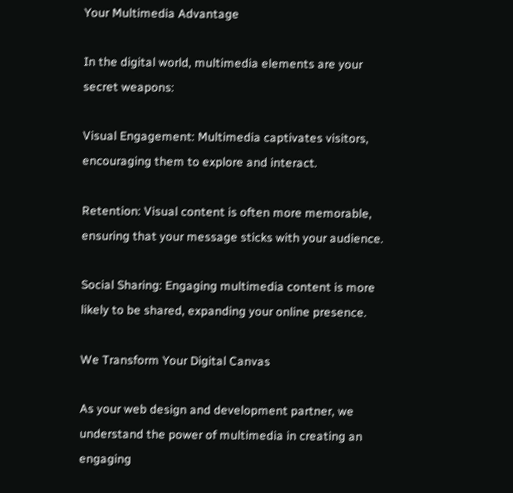Your Multimedia Advantage

In the digital world, multimedia elements are your secret weapons:

Visual Engagement: Multimedia captivates visitors, encouraging them to explore and interact.

Retention: Visual content is often more memorable, ensuring that your message sticks with your audience.

Social Sharing: Engaging multimedia content is more likely to be shared, expanding your online presence.

We Transform Your Digital Canvas

As your web design and development partner, we understand the power of multimedia in creating an engaging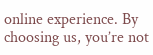online experience. By choosing us, you’re not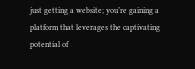just getting a website; you’re gaining a platform that leverages the captivating potential of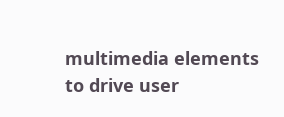multimedia elements to drive user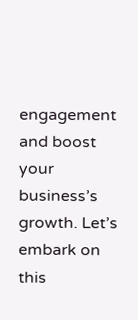engagement and boost your business’s growth. Let’s embark on this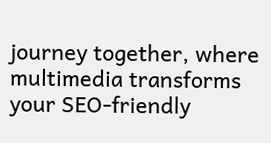journey together, where multimedia transforms your SEO-friendly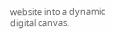website into a dynamic digital canvas.